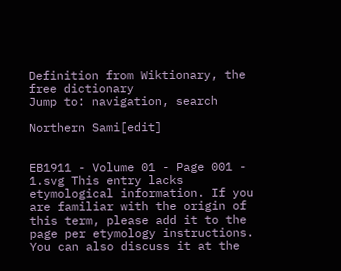Definition from Wiktionary, the free dictionary
Jump to: navigation, search

Northern Sami[edit]


EB1911 - Volume 01 - Page 001 - 1.svg This entry lacks etymological information. If you are familiar with the origin of this term, please add it to the page per etymology instructions. You can also discuss it at the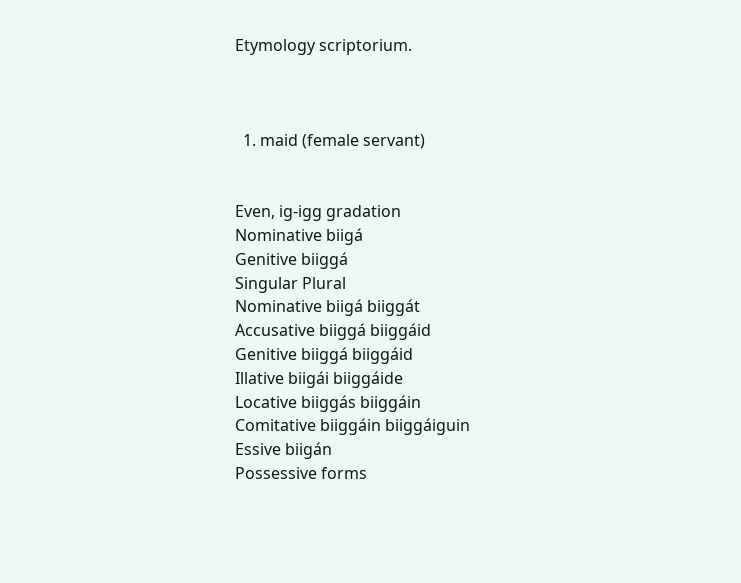Etymology scriptorium.



  1. maid (female servant)


Even, ig-igg gradation
Nominative biigá
Genitive biiggá
Singular Plural
Nominative biigá biiggát
Accusative biiggá biiggáid
Genitive biiggá biiggáid
Illative biigái biiggáide
Locative biiggás biiggáin
Comitative biiggáin biiggáiguin
Essive biigán
Possessive forms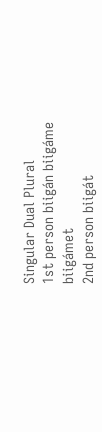Singular Dual Plural
1st person biigán biigáme biigámet
2nd person biigát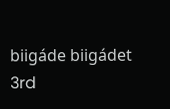biigáde biigádet
3rd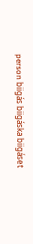person biigás biigáska biigáset